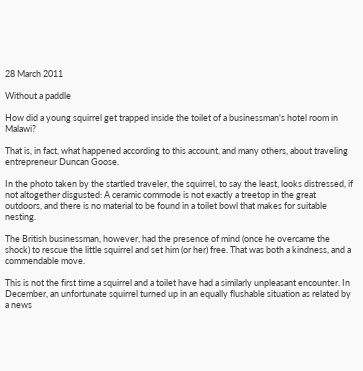28 March 2011

Without a paddle

How did a young squirrel get trapped inside the toilet of a businessman's hotel room in Malawi?

That is, in fact, what happened according to this account, and many others, about traveling entrepreneur Duncan Goose.

In the photo taken by the startled traveler, the squirrel, to say the least, looks distressed, if not altogether disgusted: A ceramic commode is not exactly a treetop in the great outdoors, and there is no material to be found in a toilet bowl that makes for suitable nesting.

The British businessman, however, had the presence of mind (once he overcame the shock) to rescue the little squirrel and set him (or her) free. That was both a kindness, and a commendable move.

This is not the first time a squirrel and a toilet have had a similarly unpleasant encounter. In December, an unfortunate squirrel turned up in an equally flushable situation as related by a news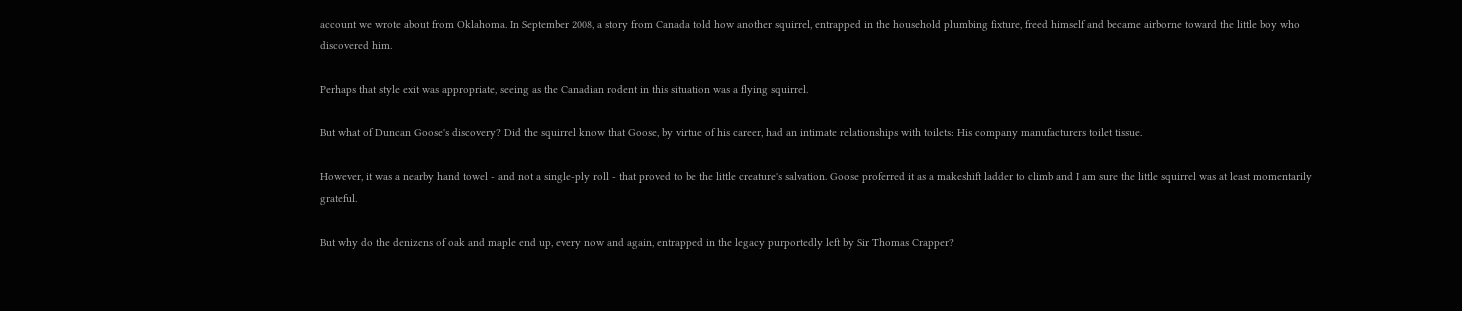account we wrote about from Oklahoma. In September 2008, a story from Canada told how another squirrel, entrapped in the household plumbing fixture, freed himself and became airborne toward the little boy who discovered him.

Perhaps that style exit was appropriate, seeing as the Canadian rodent in this situation was a flying squirrel.

But what of Duncan Goose's discovery? Did the squirrel know that Goose, by virtue of his career, had an intimate relationships with toilets: His company manufacturers toilet tissue.

However, it was a nearby hand towel - and not a single-ply roll - that proved to be the little creature's salvation. Goose proferred it as a makeshift ladder to climb and I am sure the little squirrel was at least momentarily grateful.

But why do the denizens of oak and maple end up, every now and again, entrapped in the legacy purportedly left by Sir Thomas Crapper?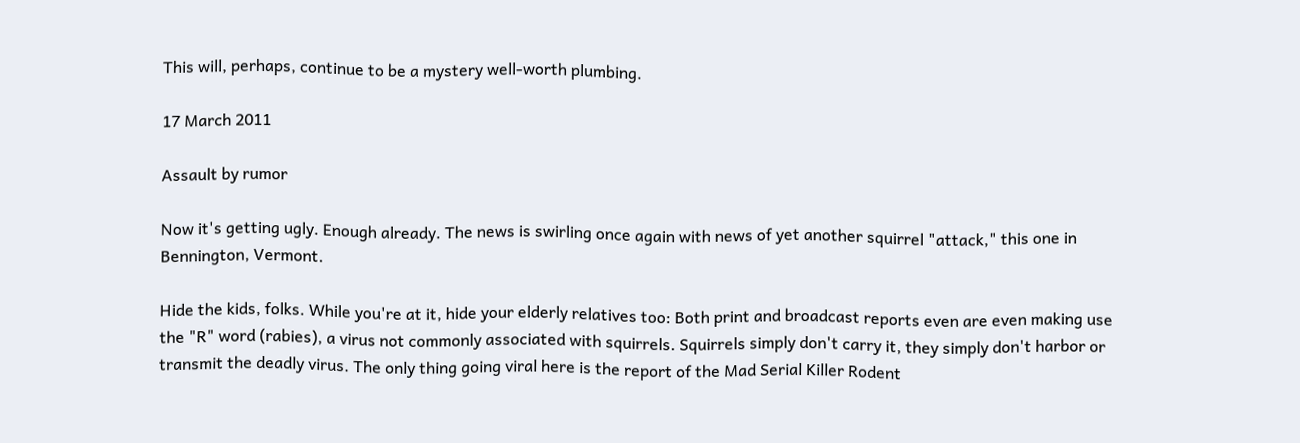This will, perhaps, continue to be a mystery well-worth plumbing.

17 March 2011

Assault by rumor

Now it's getting ugly. Enough already. The news is swirling once again with news of yet another squirrel "attack," this one in Bennington, Vermont.

Hide the kids, folks. While you're at it, hide your elderly relatives too: Both print and broadcast reports even are even making use the "R" word (rabies), a virus not commonly associated with squirrels. Squirrels simply don't carry it, they simply don't harbor or transmit the deadly virus. The only thing going viral here is the report of the Mad Serial Killer Rodent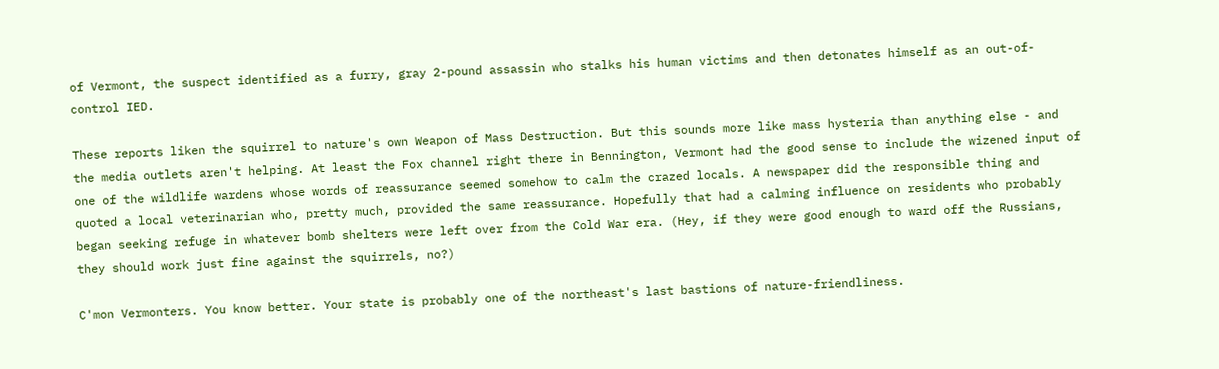of Vermont, the suspect identified as a furry, gray 2-pound assassin who stalks his human victims and then detonates himself as an out-of-control IED.

These reports liken the squirrel to nature's own Weapon of Mass Destruction. But this sounds more like mass hysteria than anything else - and the media outlets aren't helping. At least the Fox channel right there in Bennington, Vermont had the good sense to include the wizened input of one of the wildlife wardens whose words of reassurance seemed somehow to calm the crazed locals. A newspaper did the responsible thing and quoted a local veterinarian who, pretty much, provided the same reassurance. Hopefully that had a calming influence on residents who probably began seeking refuge in whatever bomb shelters were left over from the Cold War era. (Hey, if they were good enough to ward off the Russians, they should work just fine against the squirrels, no?)

C'mon Vermonters. You know better. Your state is probably one of the northeast's last bastions of nature-friendliness.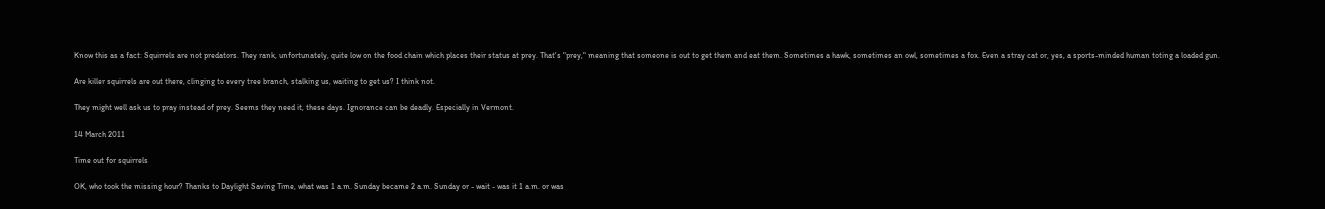Know this as a fact: Squirrels are not predators. They rank, unfortunately, quite low on the food chain which places their status at prey. That's "prey," meaning that someone is out to get them and eat them. Sometimes a hawk, sometimes an owl, sometimes a fox. Even a stray cat or, yes, a sports-minded human toting a loaded gun.

Are killer squirrels are out there, clinging to every tree branch, stalking us, waiting to get us? I think not.

They might well ask us to pray instead of prey. Seems they need it, these days. Ignorance can be deadly. Especially in Vermont.

14 March 2011

Time out for squirrels

OK, who took the missing hour? Thanks to Daylight Saving Time, what was 1 a.m. Sunday became 2 a.m. Sunday or - wait - was it 1 a.m. or was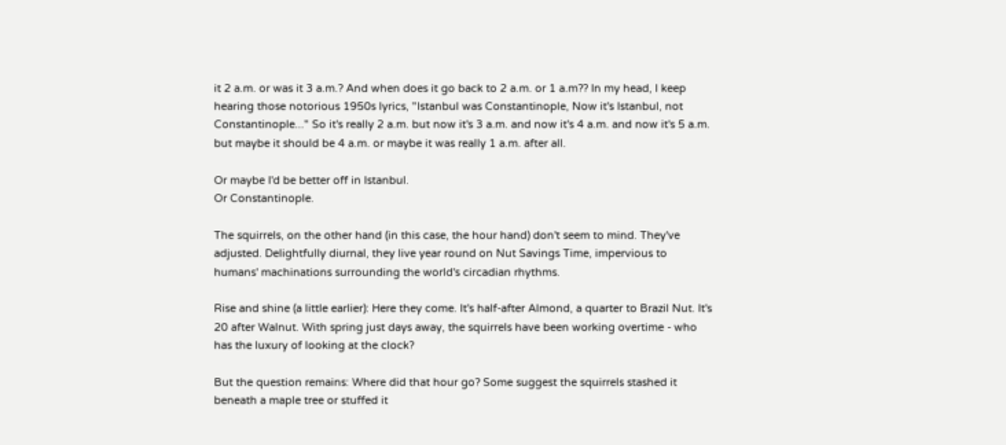it 2 a.m. or was it 3 a.m.? And when does it go back to 2 a.m. or 1 a.m?? In my head, I keep hearing those notorious 1950s lyrics, "Istanbul was Constantinople, Now it's Istanbul, not Constantinople..." So it's really 2 a.m. but now it's 3 a.m. and now it's 4 a.m. and now it's 5 a.m. but maybe it should be 4 a.m. or maybe it was really 1 a.m. after all.

Or maybe I'd be better off in Istanbul.
Or Constantinople.

The squirrels, on the other hand (in this case, the hour hand) don't seem to mind. They've adjusted. Delightfully diurnal, they live year round on Nut Savings Time, impervious to humans' machinations surrounding the world's circadian rhythms.

Rise and shine (a little earlier): Here they come. It's half-after Almond, a quarter to Brazil Nut. It's 20 after Walnut. With spring just days away, the squirrels have been working overtime - who has the luxury of looking at the clock?

But the question remains: Where did that hour go? Some suggest the squirrels stashed it beneath a maple tree or stuffed it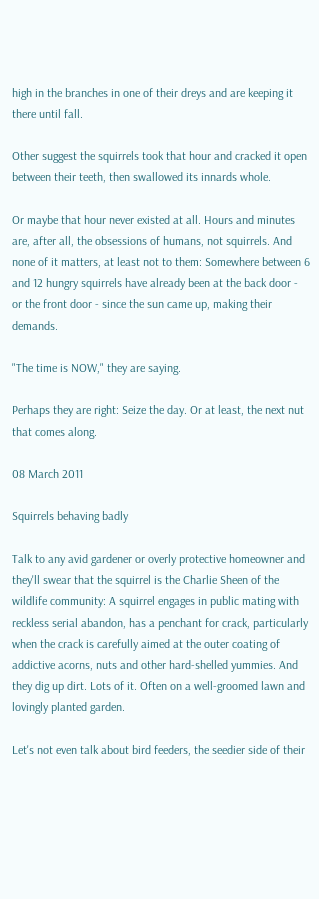high in the branches in one of their dreys and are keeping it there until fall.

Other suggest the squirrels took that hour and cracked it open between their teeth, then swallowed its innards whole.

Or maybe that hour never existed at all. Hours and minutes are, after all, the obsessions of humans, not squirrels. And none of it matters, at least not to them: Somewhere between 6 and 12 hungry squirrels have already been at the back door - or the front door - since the sun came up, making their demands.

"The time is NOW," they are saying.

Perhaps they are right: Seize the day. Or at least, the next nut that comes along.

08 March 2011

Squirrels behaving badly

Talk to any avid gardener or overly protective homeowner and they'll swear that the squirrel is the Charlie Sheen of the wildlife community: A squirrel engages in public mating with reckless serial abandon, has a penchant for crack, particularly when the crack is carefully aimed at the outer coating of addictive acorns, nuts and other hard-shelled yummies. And they dig up dirt. Lots of it. Often on a well-groomed lawn and lovingly planted garden.

Let's not even talk about bird feeders, the seedier side of their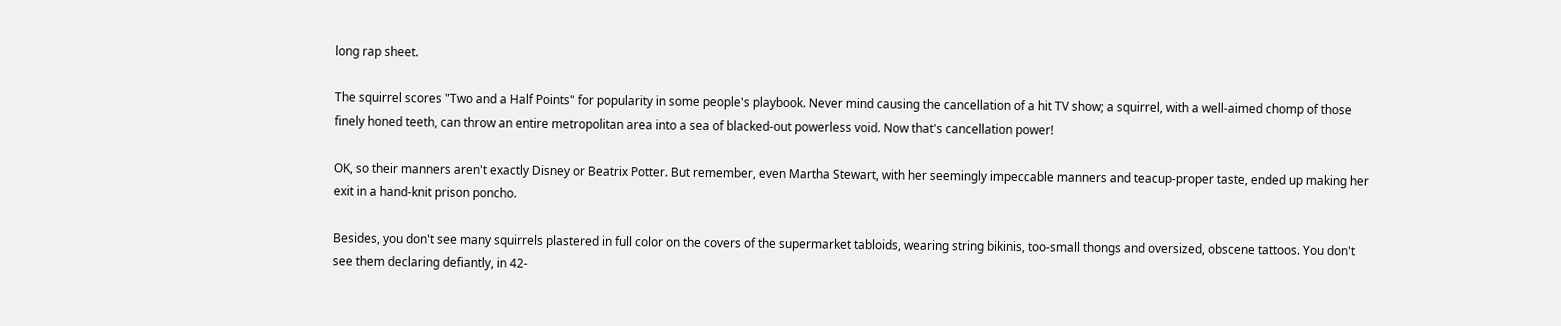long rap sheet.

The squirrel scores "Two and a Half Points" for popularity in some people's playbook. Never mind causing the cancellation of a hit TV show; a squirrel, with a well-aimed chomp of those finely honed teeth, can throw an entire metropolitan area into a sea of blacked-out powerless void. Now that's cancellation power!

OK, so their manners aren't exactly Disney or Beatrix Potter. But remember, even Martha Stewart, with her seemingly impeccable manners and teacup-proper taste, ended up making her exit in a hand-knit prison poncho.

Besides, you don't see many squirrels plastered in full color on the covers of the supermarket tabloids, wearing string bikinis, too-small thongs and oversized, obscene tattoos. You don't see them declaring defiantly, in 42-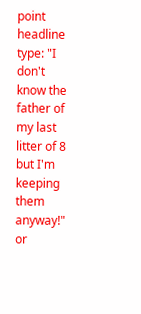point headline type: "I don't know the father of my last litter of 8 but I'm keeping them anyway!" or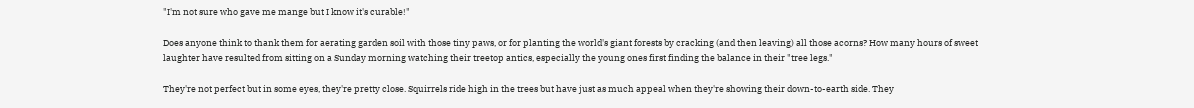"I'm not sure who gave me mange but I know it's curable!"

Does anyone think to thank them for aerating garden soil with those tiny paws, or for planting the world's giant forests by cracking (and then leaving) all those acorns? How many hours of sweet laughter have resulted from sitting on a Sunday morning watching their treetop antics, especially the young ones first finding the balance in their "tree legs."

They're not perfect but in some eyes, they're pretty close. Squirrels ride high in the trees but have just as much appeal when they're showing their down-to-earth side. They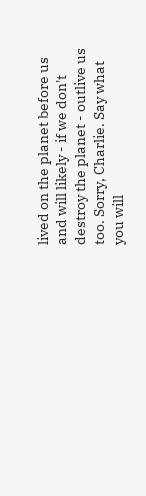lived on the planet before us and will likely - if we don't destroy the planet - outlive us too. Sorry, Charlie. Say what you will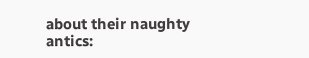about their naughty antics: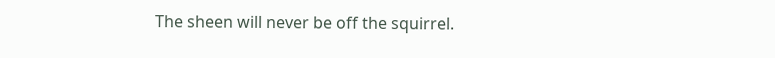The sheen will never be off the squirrel.